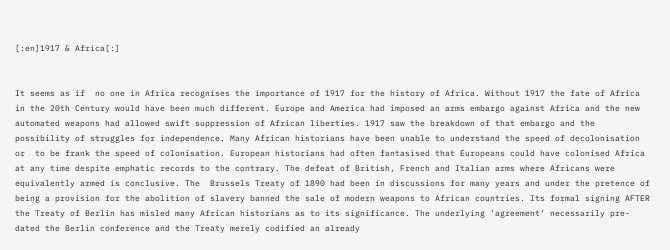[:en]1917 & Africa[:]


It seems as if  no one in Africa recognises the importance of 1917 for the history of Africa. Without 1917 the fate of Africa in the 20th Century would have been much different. Europe and America had imposed an arms embargo against Africa and the new automated weapons had allowed swift suppression of African liberties. 1917 saw the breakdown of that embargo and the possibility of struggles for independence. Many African historians have been unable to understand the speed of decolonisation or  to be frank the speed of colonisation. European historians had often fantasised that Europeans could have colonised Africa at any time despite emphatic records to the contrary. The defeat of British, French and Italian arms where Africans were equivalently armed is conclusive. The  Brussels Treaty of 1890 had been in discussions for many years and under the pretence of being a provision for the abolition of slavery banned the sale of modern weapons to African countries. Its formal signing AFTER the Treaty of Berlin has misled many African historians as to its significance. The underlying ‘agreement’ necessarily pre-dated the Berlin conference and the Treaty merely codified an already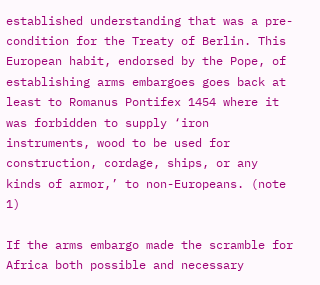established understanding that was a pre-condition for the Treaty of Berlin. This European habit, endorsed by the Pope, of establishing arms embargoes goes back at least to Romanus Pontifex 1454 where it was forbidden to supply ‘iron instruments, wood to be used for construction, cordage, ships, or any kinds of armor,’ to non-Europeans. (note 1)

If the arms embargo made the scramble for Africa both possible and necessary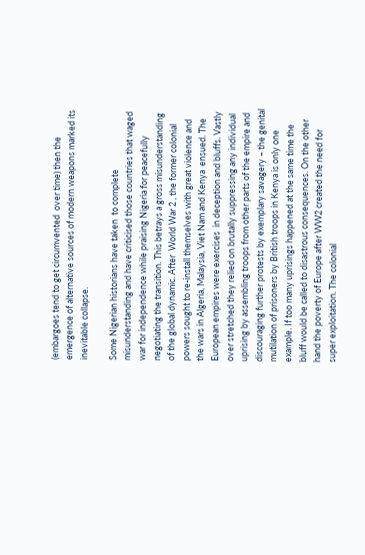(embargoes tend to get circumvented  over time) then the  emergence of alternative sources of modern weapons marked its inevitable collapse.

Some Nigerian historians have taken  to complete misunderstanding and have criticised those countries that waged war for independence while praising Nigeria for peacefully negotiating the transition. This betrays a gross misunderstanding of the global dynamic. After  World War 2 , the former colonial powers sought to re-install themselves with great violence and the wars in Algeria, Malaysia, Viet Nam and Kenya  ensued. The European empires were exercises  in deception and bluffs. Vastly over stretched they relied on brutally suppressing any individual uprising by assembling troops from other parts of the empire and discouraging further protests by exemplary savagery – the genital mutilation of prisoners by British troops in Kenya is only one example. If too many uprisings happened at the same time the bluff would be called to disastrous consequences. On the other hand the poverty of Europe after WW2 created the need for super exploitation. The colonial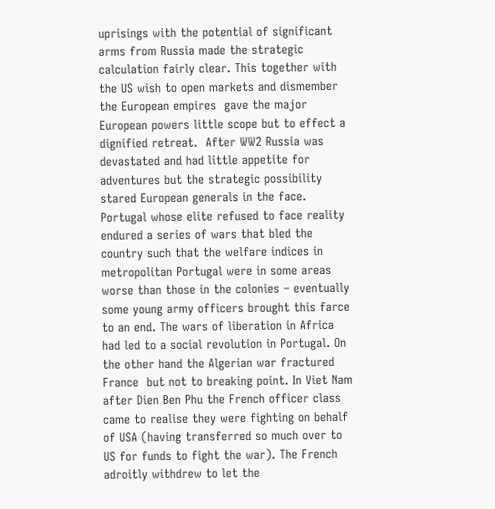uprisings with the potential of significant arms from Russia made the strategic calculation fairly clear. This together with the US wish to open markets and dismember the European empires  gave the major European powers little scope but to effect a dignified retreat.  After WW2 Russia was devastated and had little appetite for adventures but the strategic possibility stared European generals in the face. Portugal whose elite refused to face reality endured a series of wars that bled the country such that the welfare indices in metropolitan Portugal were in some areas worse than those in the colonies – eventually some young army officers brought this farce to an end. The wars of liberation in Africa had led to a social revolution in Portugal. On the other hand the Algerian war fractured  France  but not to breaking point. In Viet Nam after Dien Ben Phu the French officer class came to realise they were fighting on behalf of USA (having transferred so much over to US for funds to fight the war). The French adroitly withdrew to let the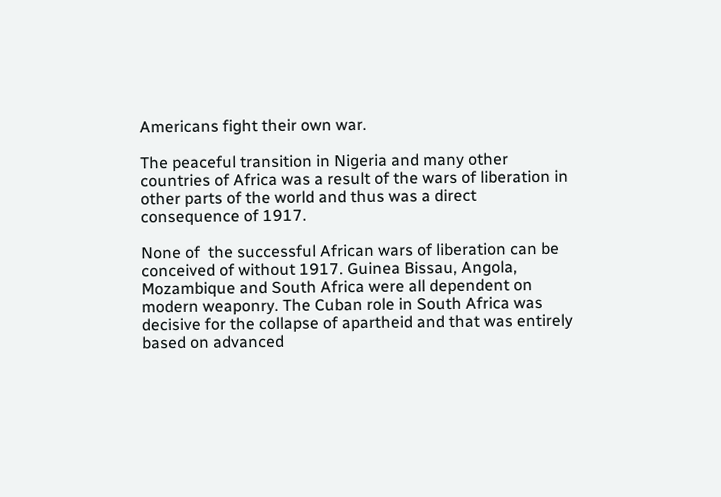Americans fight their own war.

The peaceful transition in Nigeria and many other countries of Africa was a result of the wars of liberation in other parts of the world and thus was a direct consequence of 1917.

None of  the successful African wars of liberation can be conceived of without 1917. Guinea Bissau, Angola, Mozambique and South Africa were all dependent on modern weaponry. The Cuban role in South Africa was decisive for the collapse of apartheid and that was entirely based on advanced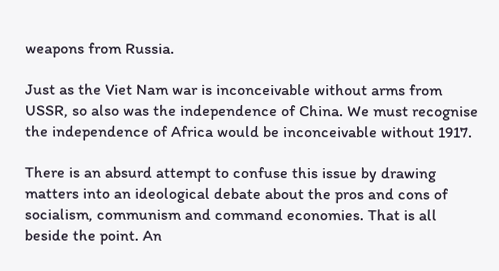weapons from Russia.

Just as the Viet Nam war is inconceivable without arms from USSR, so also was the independence of China. We must recognise the independence of Africa would be inconceivable without 1917.

There is an absurd attempt to confuse this issue by drawing matters into an ideological debate about the pros and cons of socialism, communism and command economies. That is all beside the point. An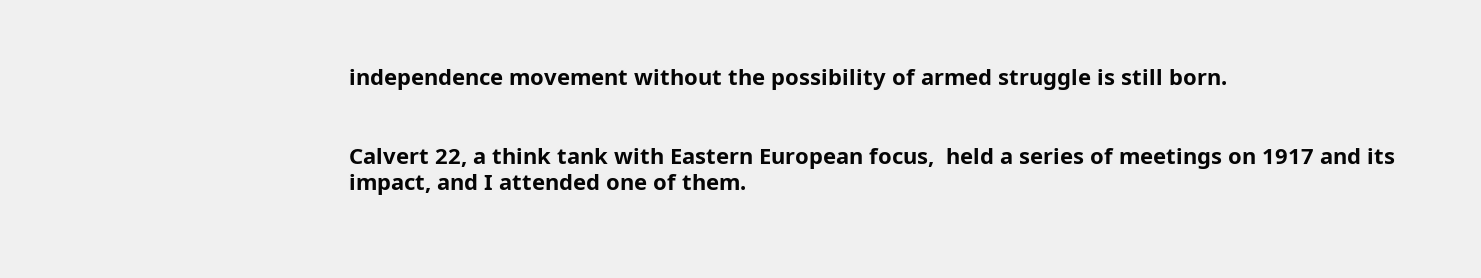independence movement without the possibility of armed struggle is still born.


Calvert 22, a think tank with Eastern European focus,  held a series of meetings on 1917 and its impact, and I attended one of them.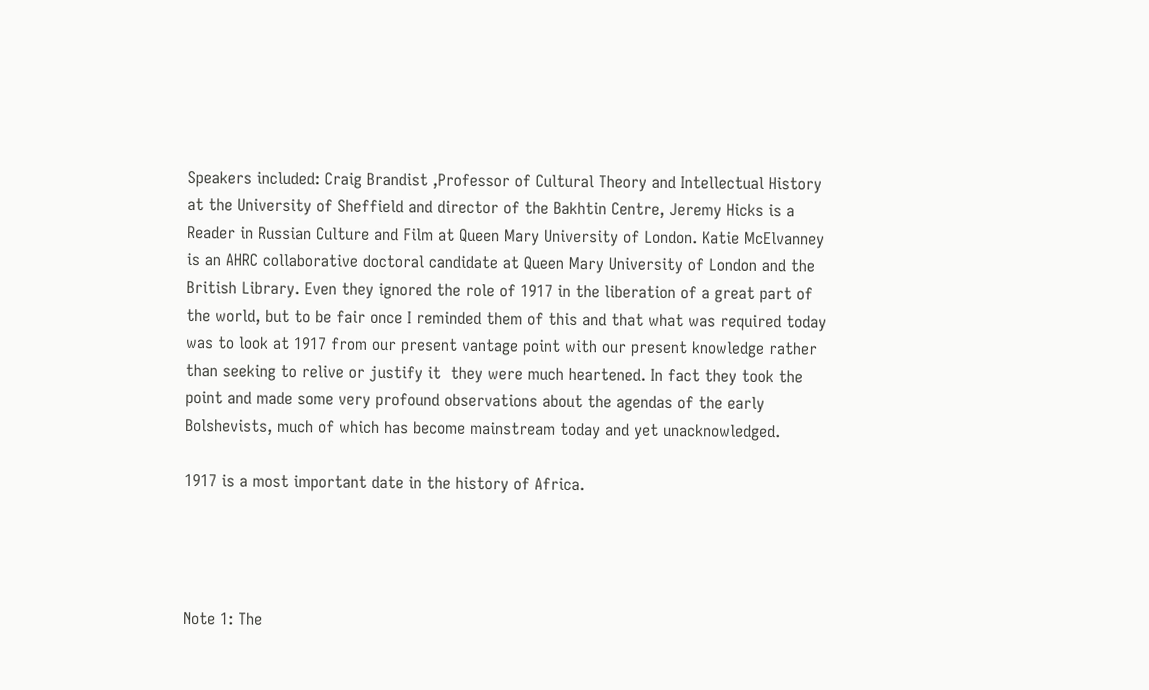Speakers included: Craig Brandist ,Professor of Cultural Theory and Intellectual History at the University of Sheffield and director of the Bakhtin Centre, Jeremy Hicks is a Reader in Russian Culture and Film at Queen Mary University of London. Katie McElvanney is an AHRC collaborative doctoral candidate at Queen Mary University of London and the British Library. Even they ignored the role of 1917 in the liberation of a great part of the world, but to be fair once I reminded them of this and that what was required today was to look at 1917 from our present vantage point with our present knowledge rather than seeking to relive or justify it  they were much heartened. In fact they took the point and made some very profound observations about the agendas of the early Bolshevists, much of which has become mainstream today and yet unacknowledged.

1917 is a most important date in the history of Africa.




Note 1: The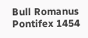Bull Romanus Pontifex 1454